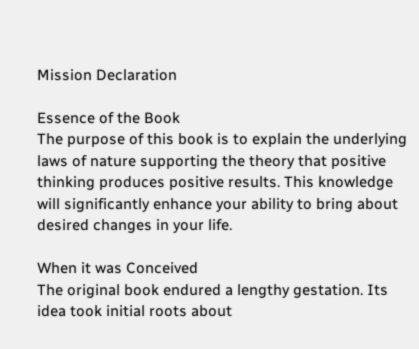Mission Declaration

Essence of the Book
The purpose of this book is to explain the underlying laws of nature supporting the theory that positive thinking produces positive results. This knowledge will significantly enhance your ability to bring about desired changes in your life.

When it was Conceived
The original book endured a lengthy gestation. Its idea took initial roots about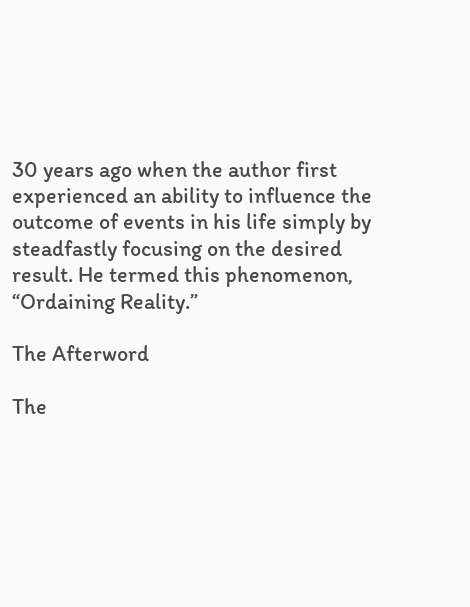30 years ago when the author first experienced an ability to influence the outcome of events in his life simply by steadfastly focusing on the desired result. He termed this phenomenon, “Ordaining Reality.”

The Afterword

The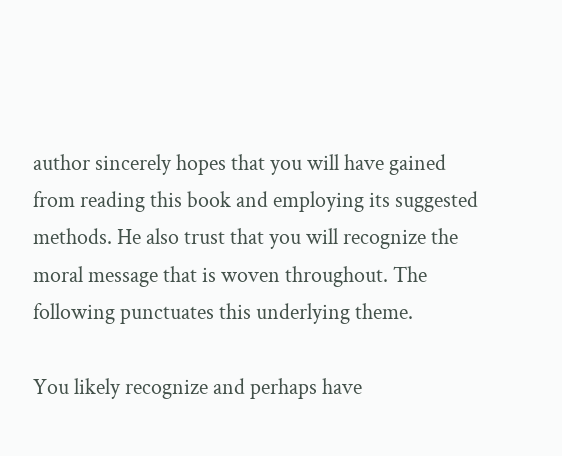author sincerely hopes that you will have gained from reading this book and employing its suggested methods. He also trust that you will recognize the moral message that is woven throughout. The following punctuates this underlying theme.

You likely recognize and perhaps have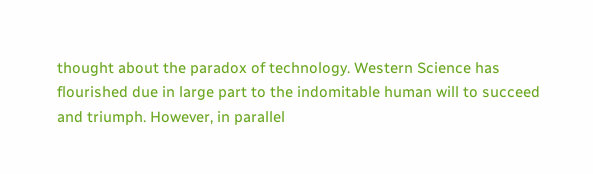thought about the paradox of technology. Western Science has flourished due in large part to the indomitable human will to succeed and triumph. However, in parallel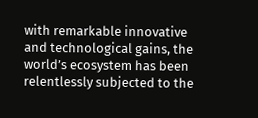with remarkable innovative and technological gains, the world’s ecosystem has been relentlessly subjected to the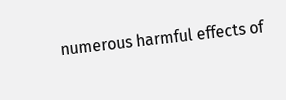numerous harmful effects of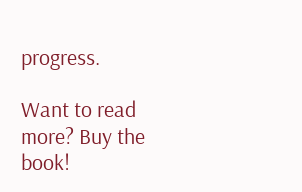progress.

Want to read more? Buy the book!